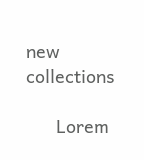new collections

      Lorem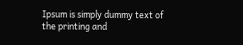Ipsum is simply dummy text of the printing and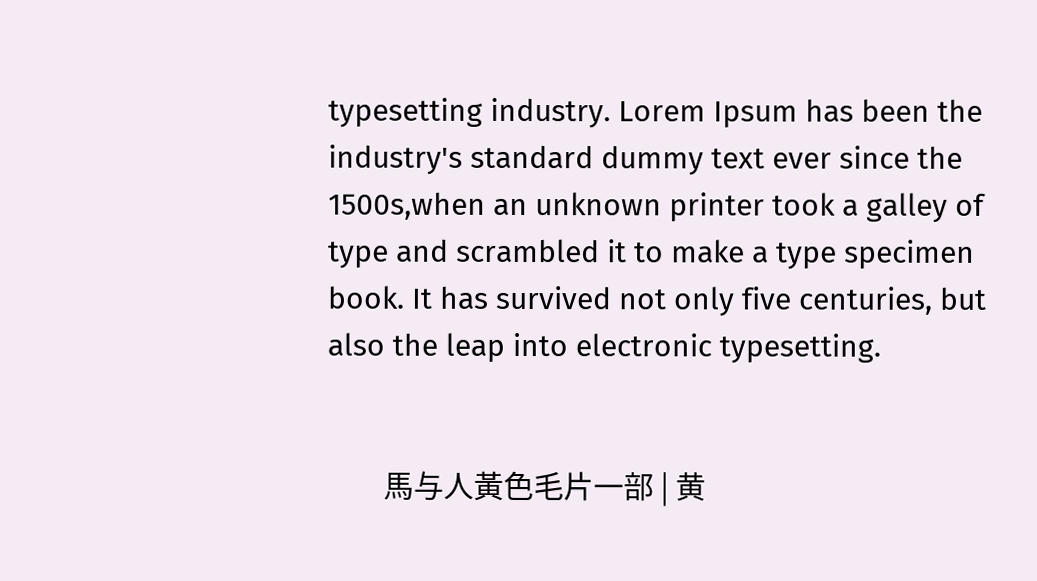typesetting industry. Lorem Ipsum has been the industry's standard dummy text ever since the 1500s,when an unknown printer took a galley of type and scrambled it to make a type specimen book. It has survived not only five centuries, but also the leap into electronic typesetting.


        馬与人黃色毛片一部 | 黄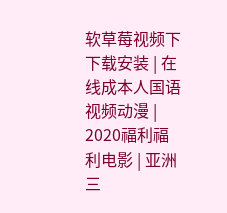软草莓视频下下载安装 | 在线成本人国语视频动漫 | 2020福利福利电影 | 亚洲三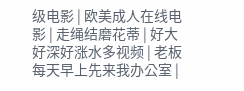级电影 | 欧美成人在线电影 | 走绳结磨花蒂 | 好大好深好涨水多视频 | 老板每天早上先来我办公室 |